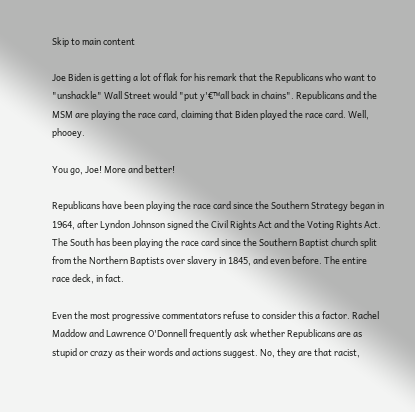Skip to main content

Joe Biden is getting a lot of flak for his remark that the Republicans who want to "unshackle" Wall Street would "put y'€™all back in chains". Republicans and the MSM are playing the race card, claiming that Biden played the race card. Well, phooey.

You go, Joe! More and better!

Republicans have been playing the race card since the Southern Strategy began in 1964, after Lyndon Johnson signed the Civil Rights Act and the Voting Rights Act. The South has been playing the race card since the Southern Baptist church split from the Northern Baptists over slavery in 1845, and even before. The entire race deck, in fact.

Even the most progressive commentators refuse to consider this a factor. Rachel Maddow and Lawrence O'Donnell frequently ask whether Republicans are as stupid or crazy as their words and actions suggest. No, they are that racist,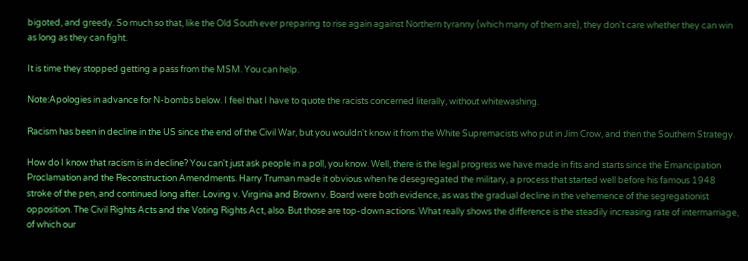bigoted, and greedy. So much so that, like the Old South ever preparing to rise again against Northern tyranny (which many of them are), they don't care whether they can win as long as they can fight.

It is time they stopped getting a pass from the MSM. You can help.

Note:Apologies in advance for N-bombs below. I feel that I have to quote the racists concerned literally, without whitewashing.

Racism has been in decline in the US since the end of the Civil War, but you wouldn't know it from the White Supremacists who put in Jim Crow, and then the Southern Strategy.

How do I know that racism is in decline? You can't just ask people in a poll, you know. Well, there is the legal progress we have made in fits and starts since the Emancipation Proclamation and the Reconstruction Amendments. Harry Truman made it obvious when he desegregated the military, a process that started well before his famous 1948 stroke of the pen, and continued long after. Loving v. Virginia and Brown v. Board were both evidence, as was the gradual decline in the vehemence of the segregationist opposition. The Civil Rights Acts and the Voting Rights Act, also. But those are top-down actions. What really shows the difference is the steadily increasing rate of intermarriage, of which our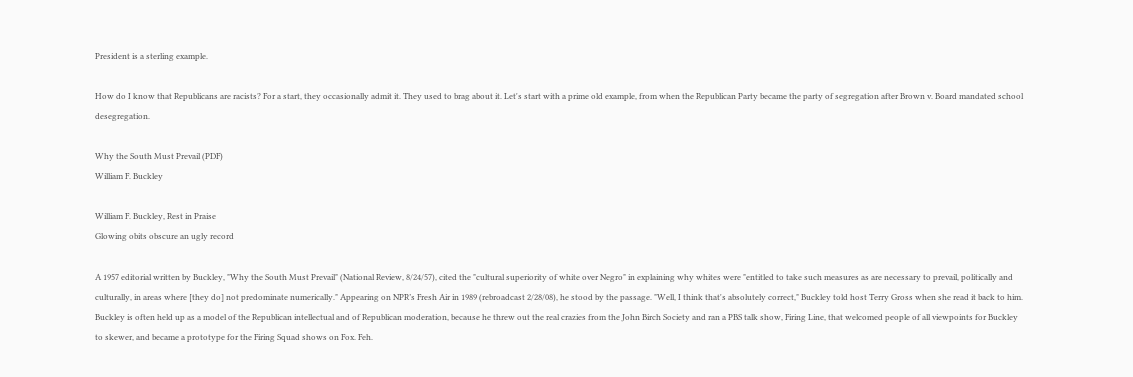President is a sterling example.

How do I know that Republicans are racists? For a start, they occasionally admit it. They used to brag about it. Let's start with a prime old example, from when the Republican Party became the party of segregation after Brown v. Board mandated school desegregation.

Why the South Must Prevail (PDF)
William F. Buckley

William F. Buckley, Rest in Praise
Glowing obits obscure an ugly record

A 1957 editorial written by Buckley, "Why the South Must Prevail" (National Review, 8/24/57), cited the "cultural superiority of white over Negro" in explaining why whites were "entitled to take such measures as are necessary to prevail, politically and culturally, in areas where [they do] not predominate numerically." Appearing on NPR’s Fresh Air in 1989 (rebroadcast 2/28/08), he stood by the passage. "Well, I think that's absolutely correct," Buckley told host Terry Gross when she read it back to him.
Buckley is often held up as a model of the Republican intellectual and of Republican moderation, because he threw out the real crazies from the John Birch Society and ran a PBS talk show, Firing Line, that welcomed people of all viewpoints for Buckley to skewer, and became a prototype for the Firing Squad shows on Fox. Feh.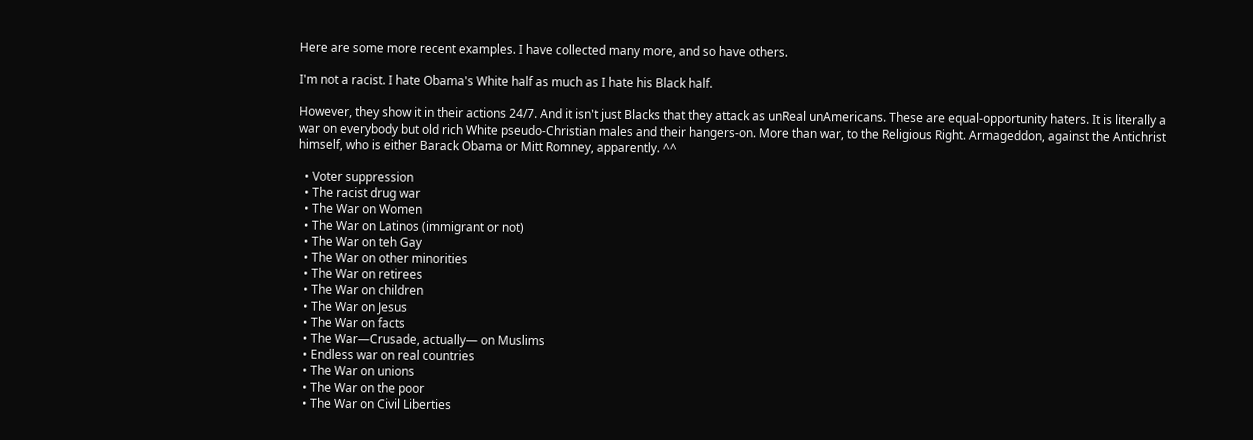Here are some more recent examples. I have collected many more, and so have others.

I'm not a racist. I hate Obama's White half as much as I hate his Black half.

However, they show it in their actions 24/7. And it isn't just Blacks that they attack as unReal unAmericans. These are equal-opportunity haters. It is literally a war on everybody but old rich White pseudo-Christian males and their hangers-on. More than war, to the Religious Right. Armageddon, against the Antichrist himself, who is either Barack Obama or Mitt Romney, apparently. ^^

  • Voter suppression
  • The racist drug war
  • The War on Women
  • The War on Latinos (immigrant or not)
  • The War on teh Gay
  • The War on other minorities
  • The War on retirees
  • The War on children
  • The War on Jesus
  • The War on facts
  • The War—Crusade, actually— on Muslims
  • Endless war on real countries
  • The War on unions
  • The War on the poor
  • The War on Civil Liberties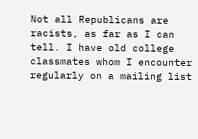Not all Republicans are racists, as far as I can tell. I have old college classmates whom I encounter regularly on a mailing list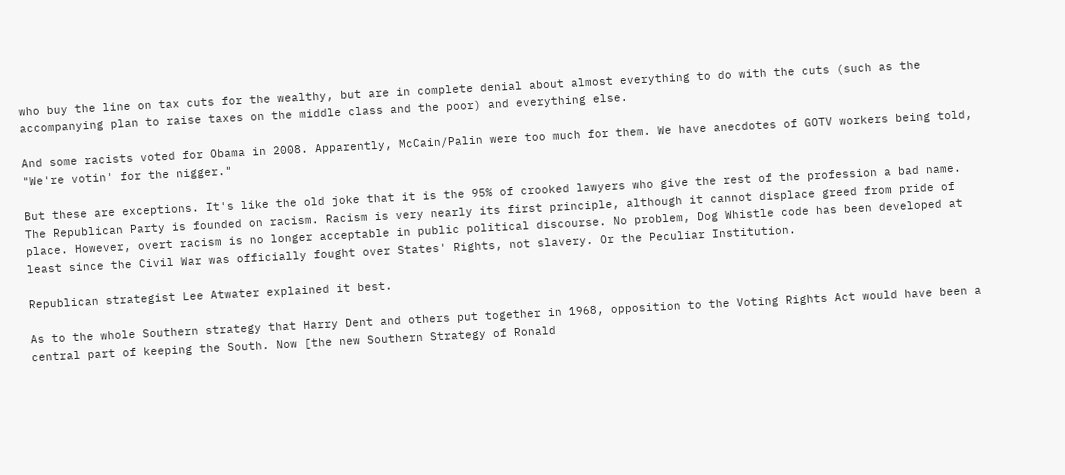who buy the line on tax cuts for the wealthy, but are in complete denial about almost everything to do with the cuts (such as the accompanying plan to raise taxes on the middle class and the poor) and everything else.

And some racists voted for Obama in 2008. Apparently, McCain/Palin were too much for them. We have anecdotes of GOTV workers being told, "We're votin' for the nigger."

But these are exceptions. It's like the old joke that it is the 95% of crooked lawyers who give the rest of the profession a bad name. The Republican Party is founded on racism. Racism is very nearly its first principle, although it cannot displace greed from pride of place. However, overt racism is no longer acceptable in public political discourse. No problem, Dog Whistle code has been developed at least since the Civil War was officially fought over States' Rights, not slavery. Or the Peculiar Institution.

Republican strategist Lee Atwater explained it best.

As to the whole Southern strategy that Harry Dent and others put together in 1968, opposition to the Voting Rights Act would have been a central part of keeping the South. Now [the new Southern Strategy of Ronald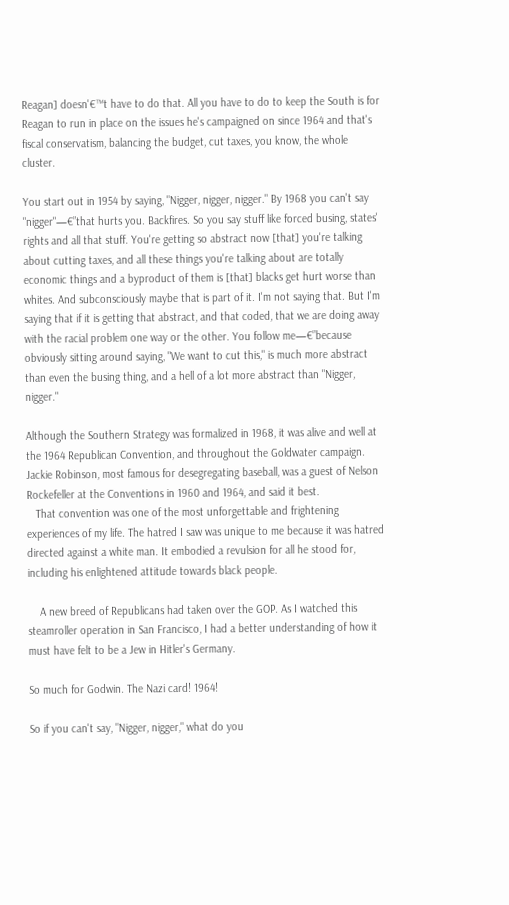Reagan] doesn'€™t have to do that. All you have to do to keep the South is for Reagan to run in place on the issues he's campaigned on since 1964 and that's fiscal conservatism, balancing the budget, cut taxes, you know, the whole cluster.

You start out in 1954 by saying, "Nigger, nigger, nigger." By 1968 you can't say "nigger"—€”that hurts you. Backfires. So you say stuff like forced busing, states' rights and all that stuff. You're getting so abstract now [that] you're talking about cutting taxes, and all these things you're talking about are totally economic things and a byproduct of them is [that] blacks get hurt worse than whites. And subconsciously maybe that is part of it. I'm not saying that. But I'm saying that if it is getting that abstract, and that coded, that we are doing away with the racial problem one way or the other. You follow me—€”because obviously sitting around saying, "We want to cut this," is much more abstract than even the busing thing, and a hell of a lot more abstract than "Nigger, nigger."

Although the Southern Strategy was formalized in 1968, it was alive and well at the 1964 Republican Convention, and throughout the Goldwater campaign. Jackie Robinson, most famous for desegregating baseball, was a guest of Nelson Rockefeller at the Conventions in 1960 and 1964, and said it best.
   That convention was one of the most unforgettable and frightening experiences of my life. The hatred I saw was unique to me because it was hatred directed against a white man. It embodied a revulsion for all he stood for, including his enlightened attitude towards black people.

    A new breed of Republicans had taken over the GOP. As I watched this steamroller operation in San Francisco, I had a better understanding of how it must have felt to be a Jew in Hitler's Germany.

So much for Godwin. The Nazi card! 1964!

So if you can't say, "Nigger, nigger," what do you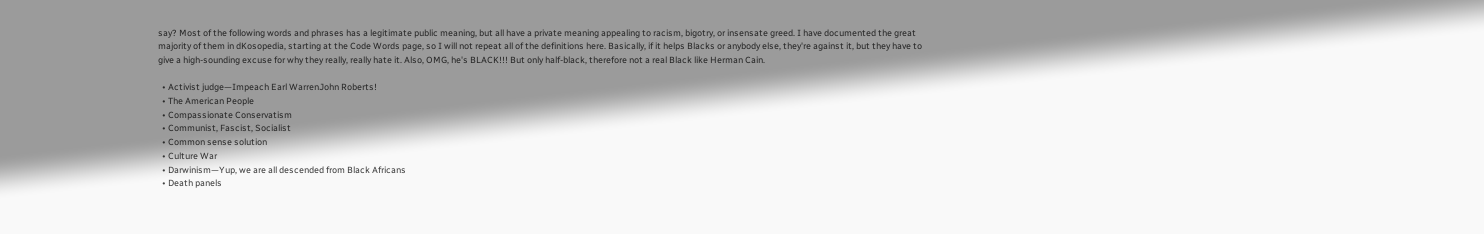say? Most of the following words and phrases has a legitimate public meaning, but all have a private meaning appealing to racism, bigotry, or insensate greed. I have documented the great majority of them in dKosopedia, starting at the Code Words page, so I will not repeat all of the definitions here. Basically, if it helps Blacks or anybody else, they're against it, but they have to give a high-sounding excuse for why they really, really hate it. Also, OMG, he's BLACK!!! But only half-black, therefore not a real Black like Herman Cain.

  • Activist judge—Impeach Earl WarrenJohn Roberts!
  • The American People
  • Compassionate Conservatism
  • Communist, Fascist, Socialist
  • Common sense solution
  • Culture War
  • Darwinism—Yup, we are all descended from Black Africans
  • Death panels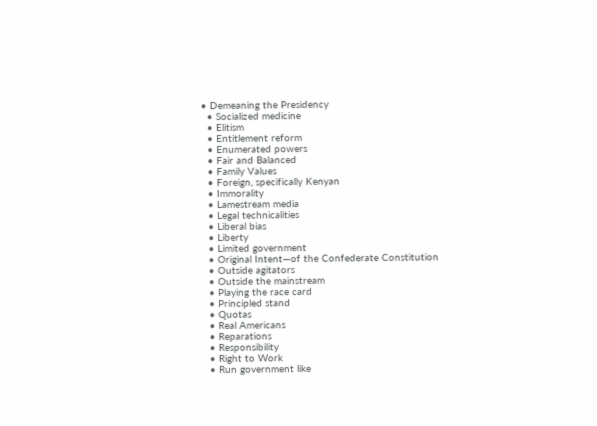• Demeaning the Presidency
  • Socialized medicine
  • Elitism
  • Entitlement reform
  • Enumerated powers
  • Fair and Balanced
  • Family Values
  • Foreign, specifically Kenyan
  • Immorality
  • Lamestream media
  • Legal technicalities
  • Liberal bias
  • Liberty
  • Limited government
  • Original Intent—of the Confederate Constitution
  • Outside agitators
  • Outside the mainstream
  • Playing the race card
  • Principled stand
  • Quotas
  • Real Americans
  • Reparations
  • Responsibility
  • Right to Work
  • Run government like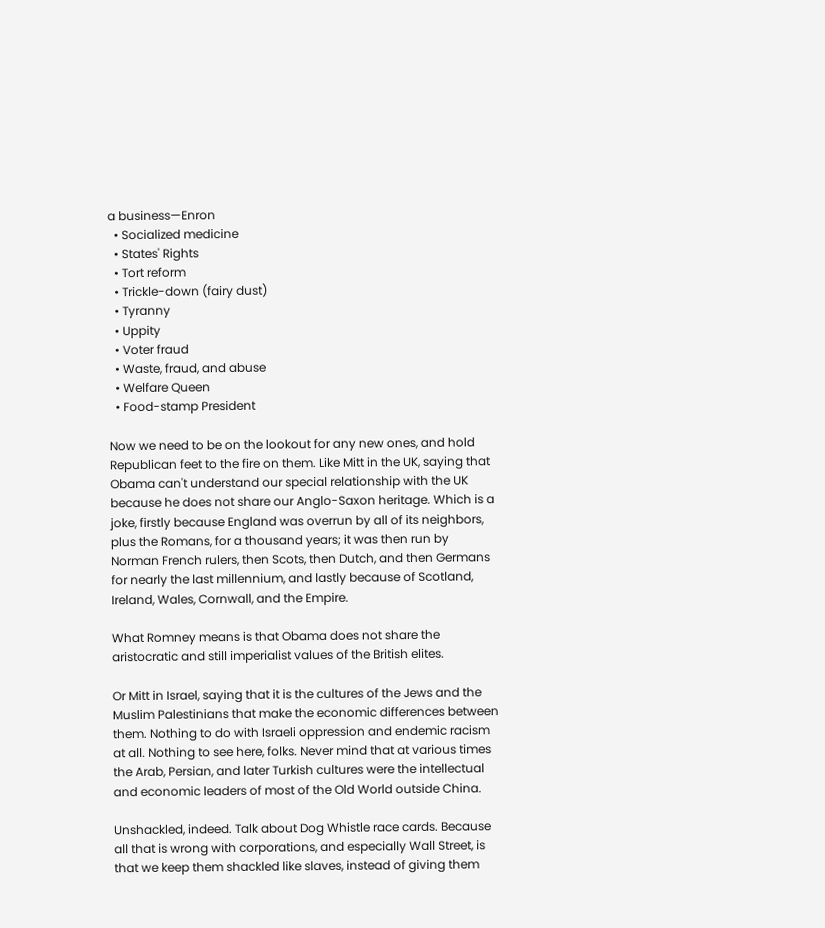a business—Enron
  • Socialized medicine
  • States' Rights
  • Tort reform
  • Trickle-down (fairy dust)
  • Tyranny
  • Uppity
  • Voter fraud
  • Waste, fraud, and abuse
  • Welfare Queen
  • Food-stamp President

Now we need to be on the lookout for any new ones, and hold Republican feet to the fire on them. Like Mitt in the UK, saying that Obama can't understand our special relationship with the UK because he does not share our Anglo-Saxon heritage. Which is a joke, firstly because England was overrun by all of its neighbors, plus the Romans, for a thousand years; it was then run by Norman French rulers, then Scots, then Dutch, and then Germans for nearly the last millennium, and lastly because of Scotland, Ireland, Wales, Cornwall, and the Empire.

What Romney means is that Obama does not share the aristocratic and still imperialist values of the British elites.

Or Mitt in Israel, saying that it is the cultures of the Jews and the Muslim Palestinians that make the economic differences between them. Nothing to do with Israeli oppression and endemic racism at all. Nothing to see here, folks. Never mind that at various times the Arab, Persian, and later Turkish cultures were the intellectual and economic leaders of most of the Old World outside China.

Unshackled, indeed. Talk about Dog Whistle race cards. Because all that is wrong with corporations, and especially Wall Street, is that we keep them shackled like slaves, instead of giving them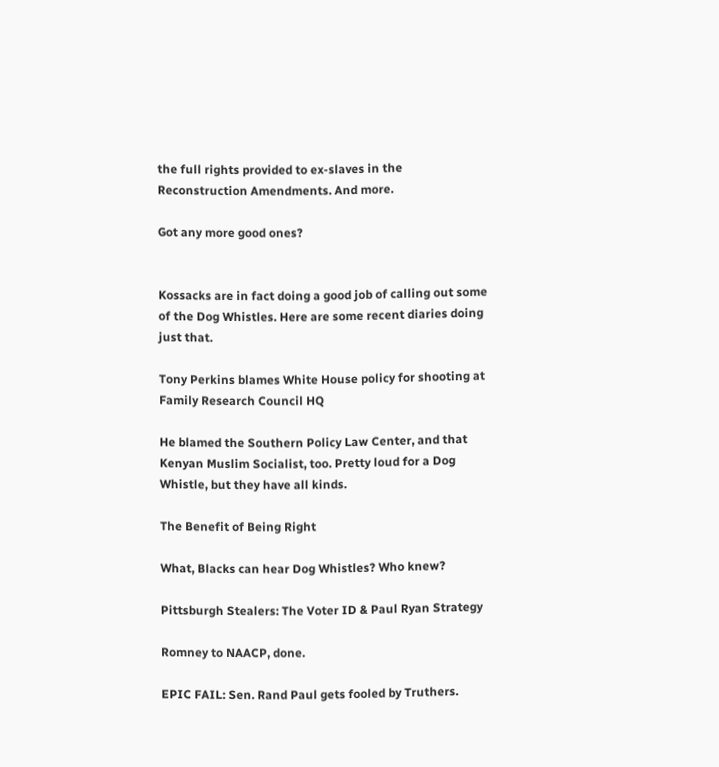the full rights provided to ex-slaves in the Reconstruction Amendments. And more.

Got any more good ones?


Kossacks are in fact doing a good job of calling out some of the Dog Whistles. Here are some recent diaries doing just that.

Tony Perkins blames White House policy for shooting at Family Research Council HQ

He blamed the Southern Policy Law Center, and that Kenyan Muslim Socialist, too. Pretty loud for a Dog Whistle, but they have all kinds.

The Benefit of Being Right

What, Blacks can hear Dog Whistles? Who knew?

Pittsburgh Stealers: The Voter ID & Paul Ryan Strategy

Romney to NAACP, done.

EPIC FAIL: Sen. Rand Paul gets fooled by Truthers.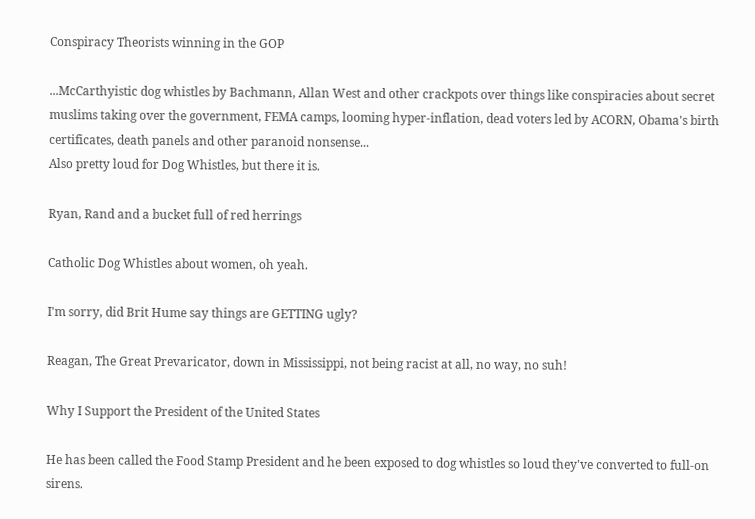Conspiracy Theorists winning in the GOP

...McCarthyistic dog whistles by Bachmann, Allan West and other crackpots over things like conspiracies about secret muslims taking over the government, FEMA camps, looming hyper-inflation, dead voters led by ACORN, Obama's birth certificates, death panels and other paranoid nonsense...
Also pretty loud for Dog Whistles, but there it is.

Ryan, Rand and a bucket full of red herrings

Catholic Dog Whistles about women, oh yeah.

I'm sorry, did Brit Hume say things are GETTING ugly?

Reagan, The Great Prevaricator, down in Mississippi, not being racist at all, no way, no suh!

Why I Support the President of the United States

He has been called the Food Stamp President and he been exposed to dog whistles so loud they've converted to full-on sirens.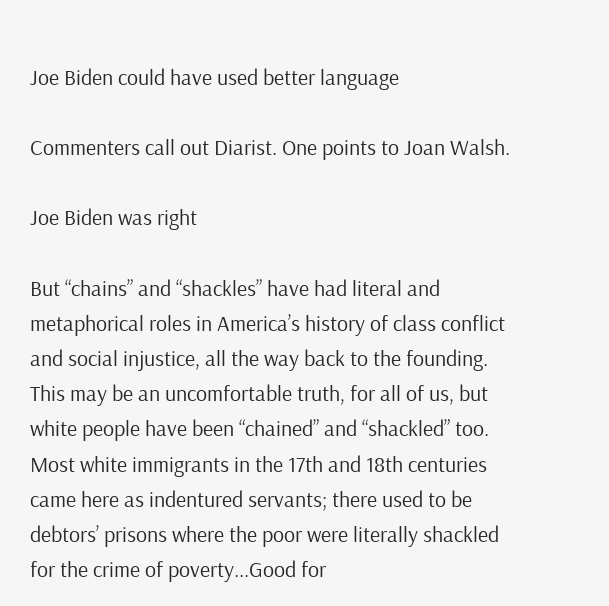Joe Biden could have used better language

Commenters call out Diarist. One points to Joan Walsh.

Joe Biden was right

But “chains” and “shackles” have had literal and metaphorical roles in America’s history of class conflict and social injustice, all the way back to the founding. This may be an uncomfortable truth, for all of us, but white people have been “chained” and “shackled” too. Most white immigrants in the 17th and 18th centuries came here as indentured servants; there used to be debtors’ prisons where the poor were literally shackled for the crime of poverty...Good for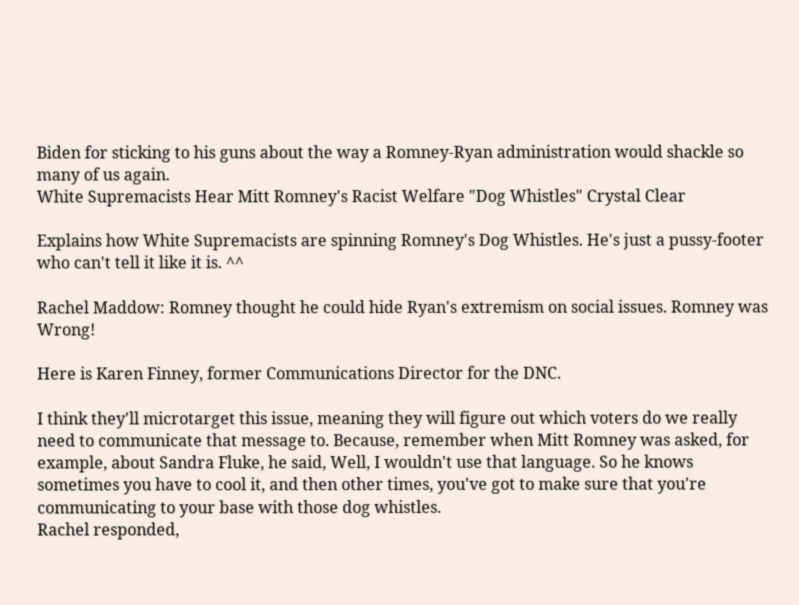Biden for sticking to his guns about the way a Romney-Ryan administration would shackle so many of us again.
White Supremacists Hear Mitt Romney's Racist Welfare "Dog Whistles" Crystal Clear

Explains how White Supremacists are spinning Romney's Dog Whistles. He's just a pussy-footer who can't tell it like it is. ^^

Rachel Maddow: Romney thought he could hide Ryan's extremism on social issues. Romney was Wrong!

Here is Karen Finney, former Communications Director for the DNC.

I think they'll microtarget this issue, meaning they will figure out which voters do we really need to communicate that message to. Because, remember when Mitt Romney was asked, for example, about Sandra Fluke, he said, Well, I wouldn't use that language. So he knows sometimes you have to cool it, and then other times, you've got to make sure that you're communicating to your base with those dog whistles.
Rachel responded,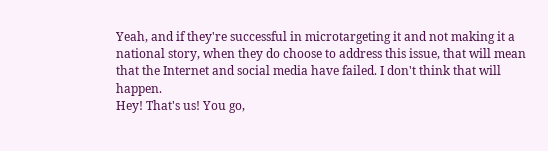Yeah, and if they're successful in microtargeting it and not making it a national story, when they do choose to address this issue, that will mean that the Internet and social media have failed. I don't think that will happen.
Hey! That's us! You go,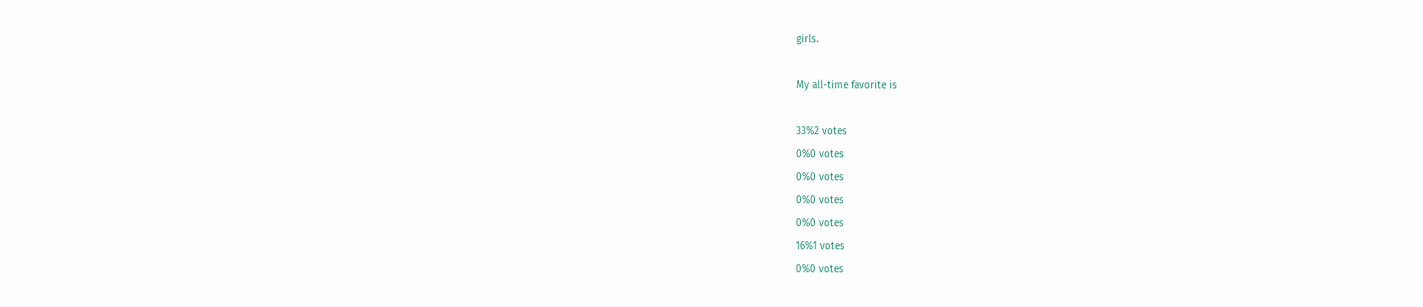girls.

My all-time favorite is

33%2 votes
0%0 votes
0%0 votes
0%0 votes
0%0 votes
16%1 votes
0%0 votes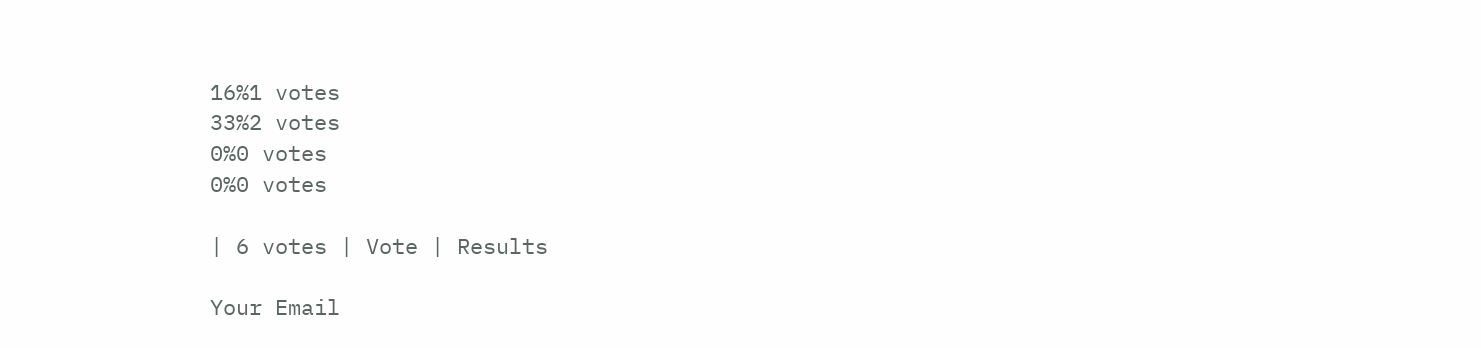16%1 votes
33%2 votes
0%0 votes
0%0 votes

| 6 votes | Vote | Results

Your Email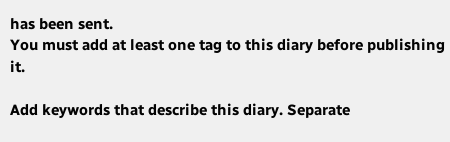has been sent.
You must add at least one tag to this diary before publishing it.

Add keywords that describe this diary. Separate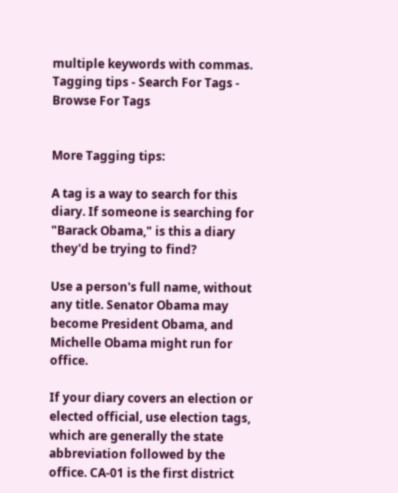multiple keywords with commas.
Tagging tips - Search For Tags - Browse For Tags


More Tagging tips:

A tag is a way to search for this diary. If someone is searching for "Barack Obama," is this a diary they'd be trying to find?

Use a person's full name, without any title. Senator Obama may become President Obama, and Michelle Obama might run for office.

If your diary covers an election or elected official, use election tags, which are generally the state abbreviation followed by the office. CA-01 is the first district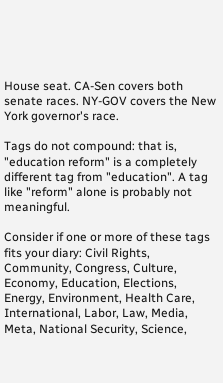House seat. CA-Sen covers both senate races. NY-GOV covers the New York governor's race.

Tags do not compound: that is, "education reform" is a completely different tag from "education". A tag like "reform" alone is probably not meaningful.

Consider if one or more of these tags fits your diary: Civil Rights, Community, Congress, Culture, Economy, Education, Elections, Energy, Environment, Health Care, International, Labor, Law, Media, Meta, National Security, Science,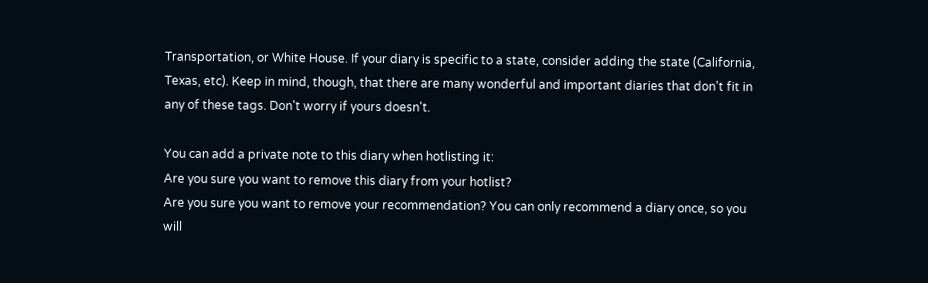Transportation, or White House. If your diary is specific to a state, consider adding the state (California, Texas, etc). Keep in mind, though, that there are many wonderful and important diaries that don't fit in any of these tags. Don't worry if yours doesn't.

You can add a private note to this diary when hotlisting it:
Are you sure you want to remove this diary from your hotlist?
Are you sure you want to remove your recommendation? You can only recommend a diary once, so you will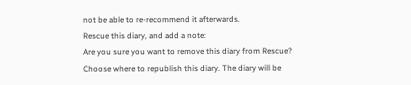not be able to re-recommend it afterwards.
Rescue this diary, and add a note:
Are you sure you want to remove this diary from Rescue?
Choose where to republish this diary. The diary will be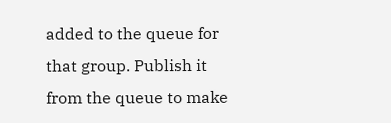added to the queue for that group. Publish it from the queue to make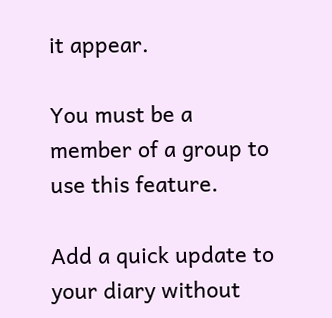it appear.

You must be a member of a group to use this feature.

Add a quick update to your diary without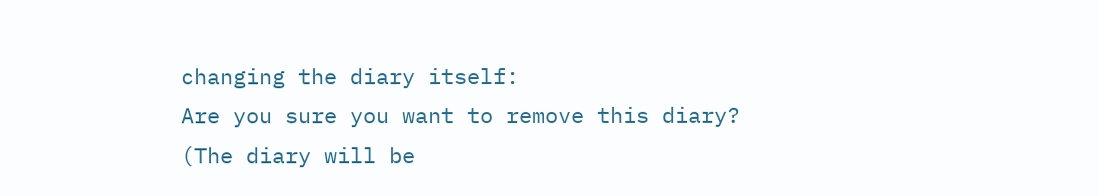changing the diary itself:
Are you sure you want to remove this diary?
(The diary will be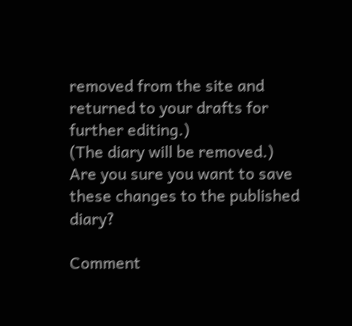removed from the site and returned to your drafts for further editing.)
(The diary will be removed.)
Are you sure you want to save these changes to the published diary?

Comment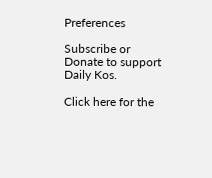Preferences

Subscribe or Donate to support Daily Kos.

Click here for the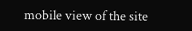mobile view of the site